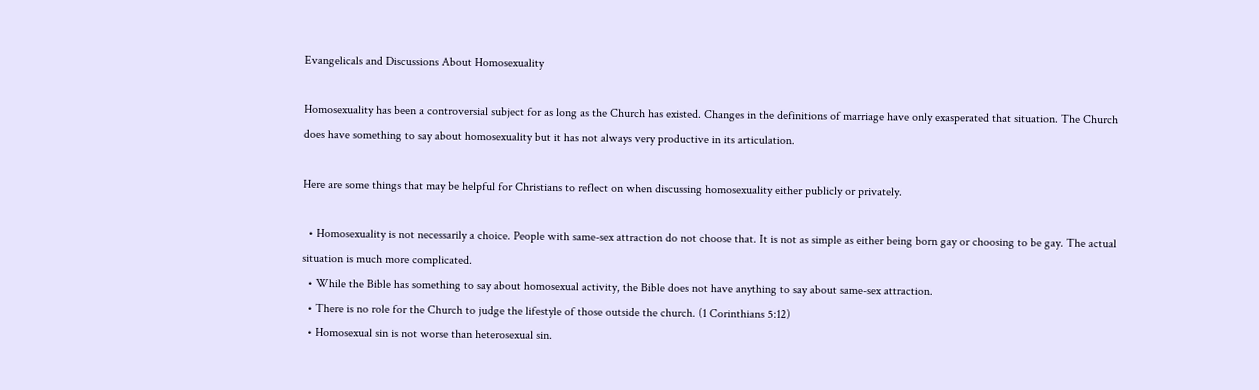Evangelicals and Discussions About Homosexuality

Homosexuality has been a controversial subject for as long as the Church has existed. Changes in the definitions of marriage have only exasperated that situation. The Church does have something to say about homosexuality but it has not always very productive in its articulation.

Here are some things that may be helpful for Christians to reflect on when discussing homosexuality either publicly or privately.

  • Homosexuality is not necessarily a choice. People with same-sex attraction do not choose that. It is not as simple as either being born gay or choosing to be gay. The actual situation is much more complicated.
  • While the Bible has something to say about homosexual activity, the Bible does not have anything to say about same-sex attraction.
  • There is no role for the Church to judge the lifestyle of those outside the church. (1 Corinthians 5:12)
  • Homosexual sin is not worse than heterosexual sin.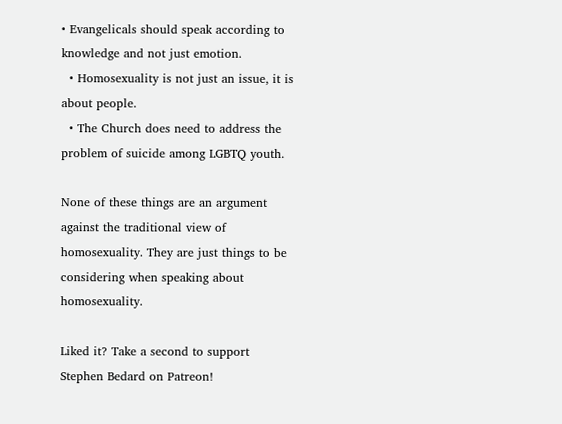• Evangelicals should speak according to knowledge and not just emotion.
  • Homosexuality is not just an issue, it is about people.
  • The Church does need to address the problem of suicide among LGBTQ youth.

None of these things are an argument against the traditional view of homosexuality. They are just things to be considering when speaking about homosexuality.

Liked it? Take a second to support Stephen Bedard on Patreon!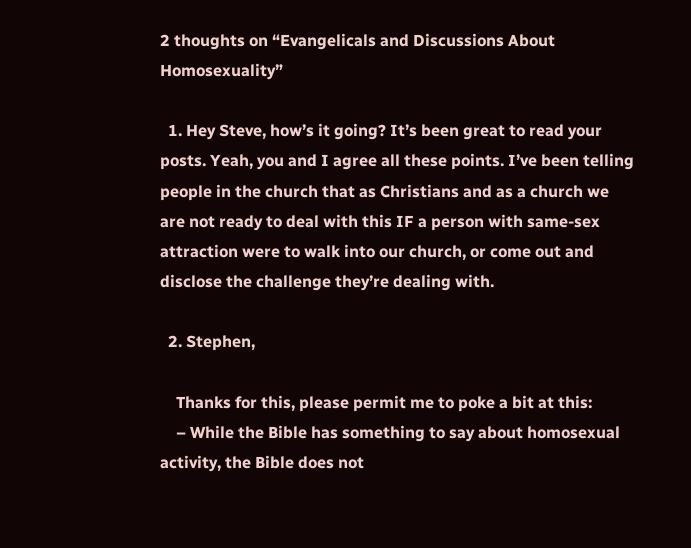2 thoughts on “Evangelicals and Discussions About Homosexuality”

  1. Hey Steve, how’s it going? It’s been great to read your posts. Yeah, you and I agree all these points. I’ve been telling people in the church that as Christians and as a church we are not ready to deal with this IF a person with same-sex attraction were to walk into our church, or come out and disclose the challenge they’re dealing with.

  2. Stephen,

    Thanks for this, please permit me to poke a bit at this:
    – While the Bible has something to say about homosexual activity, the Bible does not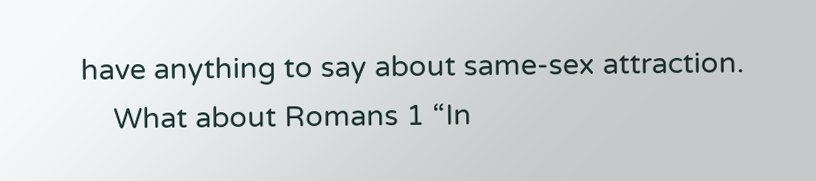have anything to say about same-sex attraction.
    What about Romans 1 “In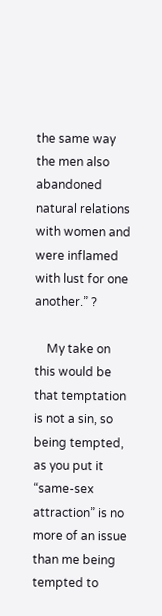the same way the men also abandoned natural relations with women and were inflamed with lust for one another.” ?

    My take on this would be that temptation is not a sin, so being tempted, as you put it “same-sex attraction” is no more of an issue than me being tempted to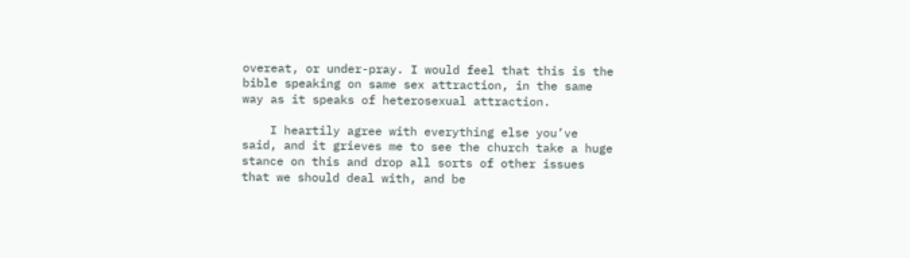overeat, or under-pray. I would feel that this is the bible speaking on same sex attraction, in the same way as it speaks of heterosexual attraction.

    I heartily agree with everything else you’ve said, and it grieves me to see the church take a huge stance on this and drop all sorts of other issues that we should deal with, and be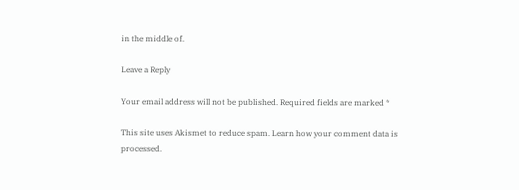in the middle of.

Leave a Reply

Your email address will not be published. Required fields are marked *

This site uses Akismet to reduce spam. Learn how your comment data is processed.